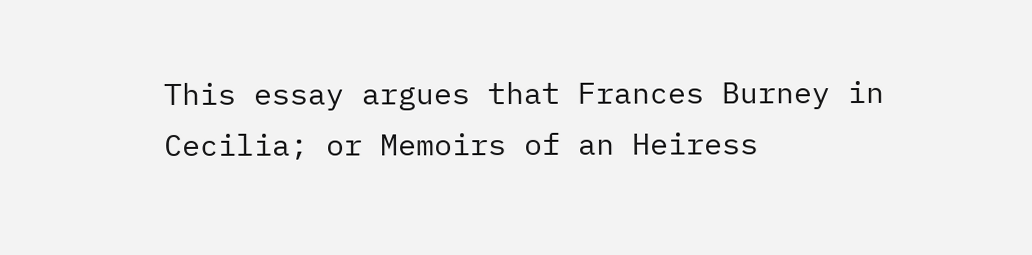This essay argues that Frances Burney in Cecilia; or Memoirs of an Heiress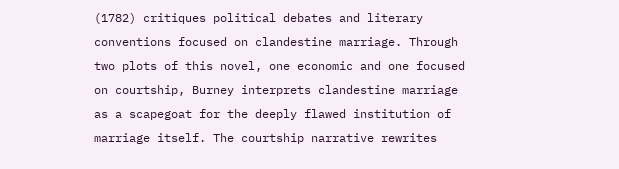(1782) critiques political debates and literary conventions focused on clandestine marriage. Through two plots of this novel, one economic and one focused on courtship, Burney interprets clandestine marriage as a scapegoat for the deeply flawed institution of marriage itself. The courtship narrative rewrites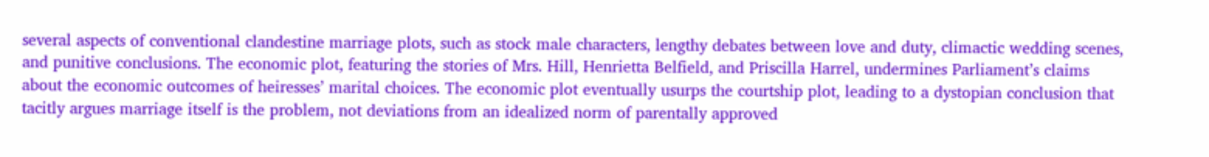several aspects of conventional clandestine marriage plots, such as stock male characters, lengthy debates between love and duty, climactic wedding scenes, and punitive conclusions. The economic plot, featuring the stories of Mrs. Hill, Henrietta Belfield, and Priscilla Harrel, undermines Parliament’s claims about the economic outcomes of heiresses’ marital choices. The economic plot eventually usurps the courtship plot, leading to a dystopian conclusion that tacitly argues marriage itself is the problem, not deviations from an idealized norm of parentally approved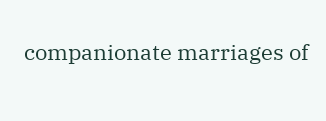companionate marriages of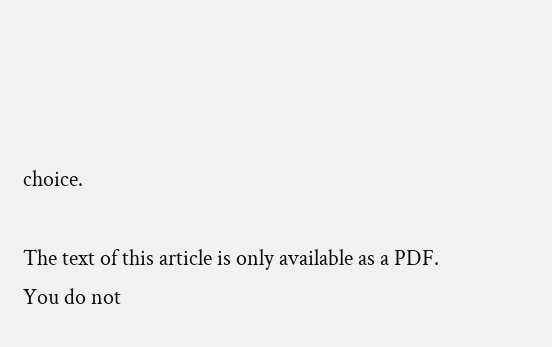choice.

The text of this article is only available as a PDF.
You do not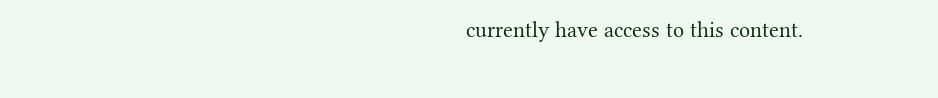currently have access to this content.